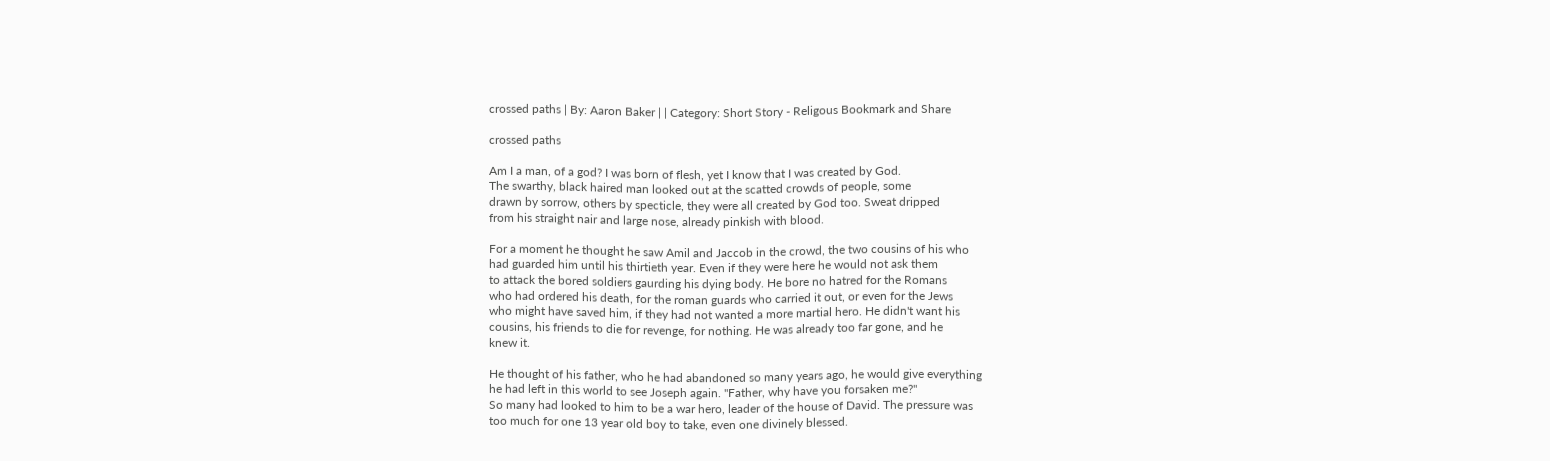crossed paths | By: Aaron Baker | | Category: Short Story - Religous Bookmark and Share

crossed paths

Am I a man, of a god? I was born of flesh, yet I know that I was created by God.
The swarthy, black haired man looked out at the scatted crowds of people, some
drawn by sorrow, others by specticle, they were all created by God too. Sweat dripped
from his straight nair and large nose, already pinkish with blood.

For a moment he thought he saw Amil and Jaccob in the crowd, the two cousins of his who
had guarded him until his thirtieth year. Even if they were here he would not ask them
to attack the bored soldiers gaurding his dying body. He bore no hatred for the Romans
who had ordered his death, for the roman guards who carried it out, or even for the Jews
who might have saved him, if they had not wanted a more martial hero. He didn't want his
cousins, his friends to die for revenge, for nothing. He was already too far gone, and he
knew it.

He thought of his father, who he had abandoned so many years ago, he would give everything
he had left in this world to see Joseph again. "Father, why have you forsaken me?"
So many had looked to him to be a war hero, leader of the house of David. The pressure was
too much for one 13 year old boy to take, even one divinely blessed.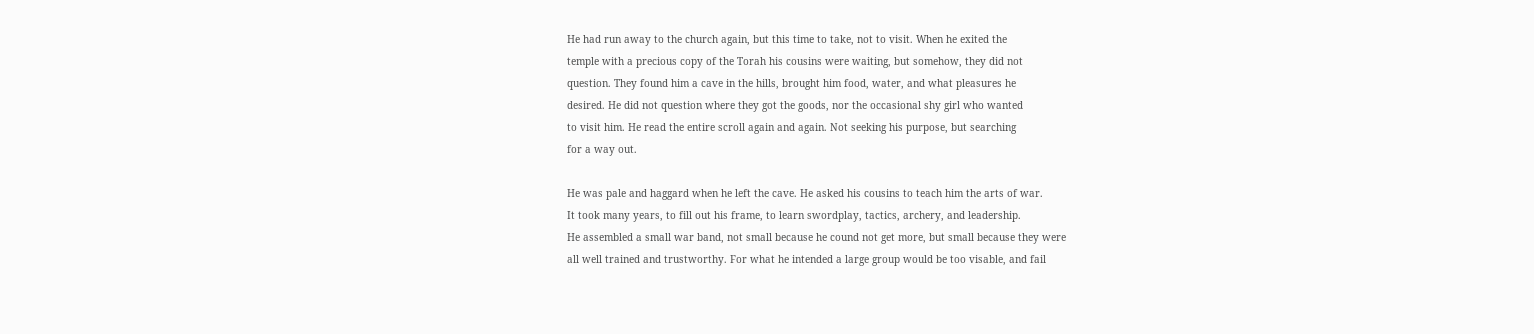He had run away to the church again, but this time to take, not to visit. When he exited the
temple with a precious copy of the Torah his cousins were waiting, but somehow, they did not
question. They found him a cave in the hills, brought him food, water, and what pleasures he
desired. He did not question where they got the goods, nor the occasional shy girl who wanted
to visit him. He read the entire scroll again and again. Not seeking his purpose, but searching
for a way out.

He was pale and haggard when he left the cave. He asked his cousins to teach him the arts of war.
It took many years, to fill out his frame, to learn swordplay, tactics, archery, and leadership.
He assembled a small war band, not small because he cound not get more, but small because they were
all well trained and trustworthy. For what he intended a large group would be too visable, and fail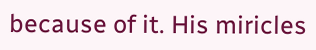because of it. His miricles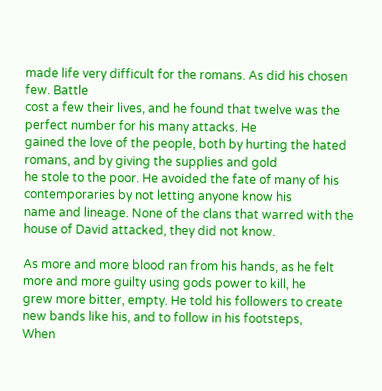made life very difficult for the romans. As did his chosen few. Battle
cost a few their lives, and he found that twelve was the perfect number for his many attacks. He
gained the love of the people, both by hurting the hated romans, and by giving the supplies and gold
he stole to the poor. He avoided the fate of many of his contemporaries by not letting anyone know his
name and lineage. None of the clans that warred with the house of David attacked, they did not know.

As more and more blood ran from his hands, as he felt more and more guilty using gods power to kill, he
grew more bitter, empty. He told his followers to create new bands like his, and to follow in his footsteps,
When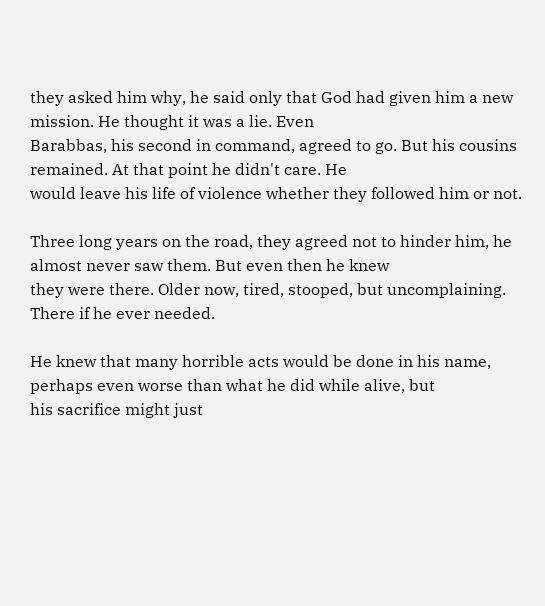they asked him why, he said only that God had given him a new mission. He thought it was a lie. Even
Barabbas, his second in command, agreed to go. But his cousins remained. At that point he didn't care. He
would leave his life of violence whether they followed him or not.

Three long years on the road, they agreed not to hinder him, he almost never saw them. But even then he knew
they were there. Older now, tired, stooped, but uncomplaining. There if he ever needed.

He knew that many horrible acts would be done in his name, perhaps even worse than what he did while alive, but
his sacrifice might just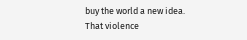buy the world a new idea. That violence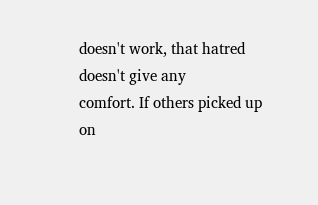doesn't work, that hatred doesn't give any
comfort. If others picked up on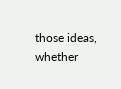those ideas, whether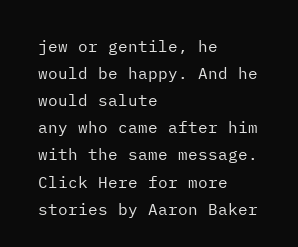jew or gentile, he would be happy. And he would salute
any who came after him with the same message.
Click Here for more stories by Aaron Baker